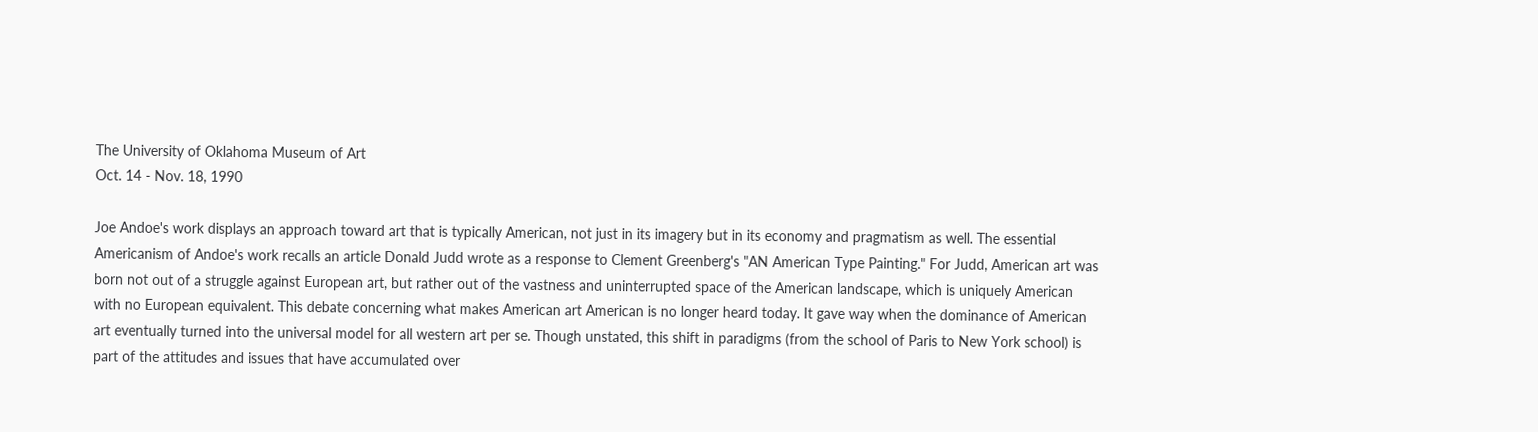The University of Oklahoma Museum of Art
Oct. 14 - Nov. 18, 1990

Joe Andoe's work displays an approach toward art that is typically American, not just in its imagery but in its economy and pragmatism as well. The essential Americanism of Andoe's work recalls an article Donald Judd wrote as a response to Clement Greenberg's "AN American Type Painting." For Judd, American art was born not out of a struggle against European art, but rather out of the vastness and uninterrupted space of the American landscape, which is uniquely American with no European equivalent. This debate concerning what makes American art American is no longer heard today. It gave way when the dominance of American art eventually turned into the universal model for all western art per se. Though unstated, this shift in paradigms (from the school of Paris to New York school) is part of the attitudes and issues that have accumulated over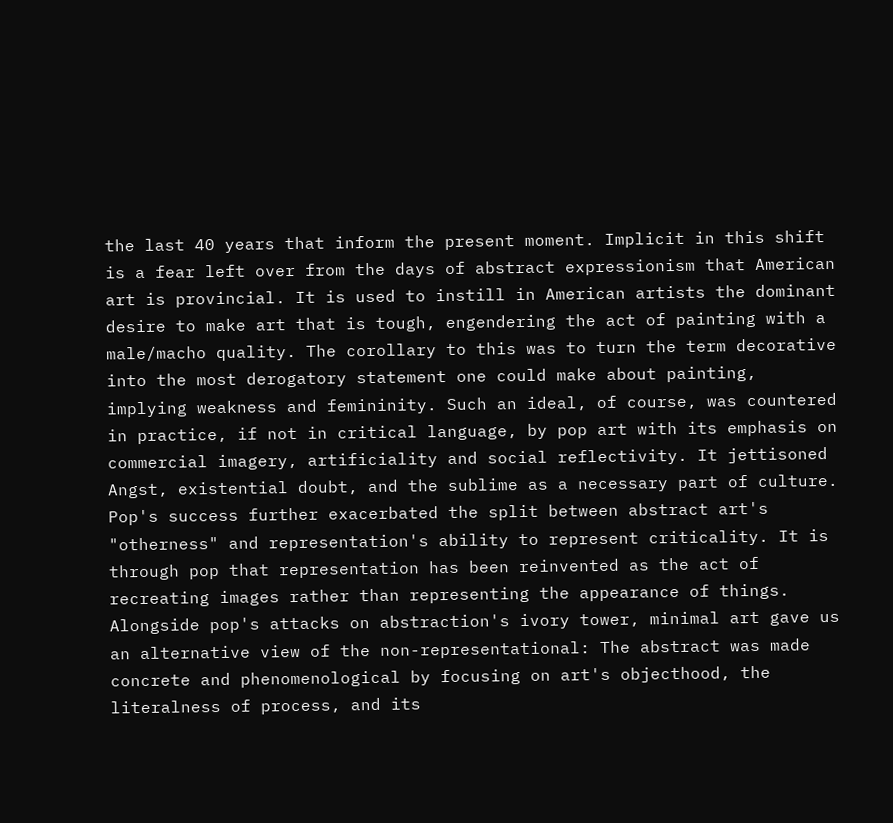the last 40 years that inform the present moment. Implicit in this shift is a fear left over from the days of abstract expressionism that American art is provincial. It is used to instill in American artists the dominant desire to make art that is tough, engendering the act of painting with a male/macho quality. The corollary to this was to turn the term decorative into the most derogatory statement one could make about painting, implying weakness and femininity. Such an ideal, of course, was countered in practice, if not in critical language, by pop art with its emphasis on commercial imagery, artificiality and social reflectivity. It jettisoned Angst, existential doubt, and the sublime as a necessary part of culture. Pop's success further exacerbated the split between abstract art's "otherness" and representation's ability to represent criticality. It is through pop that representation has been reinvented as the act of recreating images rather than representing the appearance of things. Alongside pop's attacks on abstraction's ivory tower, minimal art gave us an alternative view of the non-representational: The abstract was made concrete and phenomenological by focusing on art's objecthood, the literalness of process, and its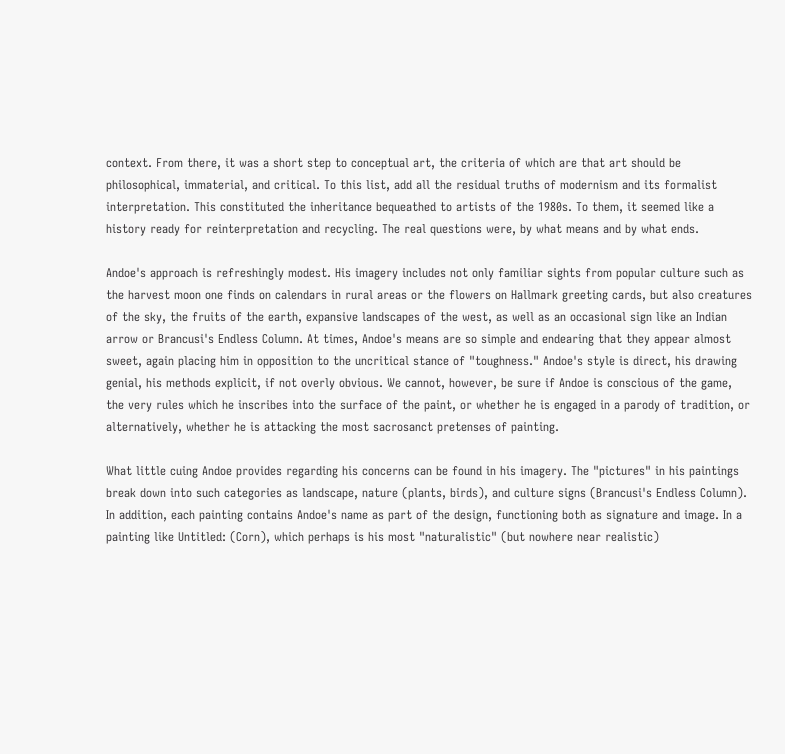context. From there, it was a short step to conceptual art, the criteria of which are that art should be philosophical, immaterial, and critical. To this list, add all the residual truths of modernism and its formalist interpretation. This constituted the inheritance bequeathed to artists of the 1980s. To them, it seemed like a history ready for reinterpretation and recycling. The real questions were, by what means and by what ends.

Andoe's approach is refreshingly modest. His imagery includes not only familiar sights from popular culture such as the harvest moon one finds on calendars in rural areas or the flowers on Hallmark greeting cards, but also creatures of the sky, the fruits of the earth, expansive landscapes of the west, as well as an occasional sign like an Indian arrow or Brancusi's Endless Column. At times, Andoe's means are so simple and endearing that they appear almost sweet, again placing him in opposition to the uncritical stance of "toughness." Andoe's style is direct, his drawing genial, his methods explicit, if not overly obvious. We cannot, however, be sure if Andoe is conscious of the game, the very rules which he inscribes into the surface of the paint, or whether he is engaged in a parody of tradition, or alternatively, whether he is attacking the most sacrosanct pretenses of painting.

What little cuing Andoe provides regarding his concerns can be found in his imagery. The "pictures" in his paintings break down into such categories as landscape, nature (plants, birds), and culture signs (Brancusi's Endless Column). In addition, each painting contains Andoe's name as part of the design, functioning both as signature and image. In a painting like Untitled: (Corn), which perhaps is his most "naturalistic" (but nowhere near realistic)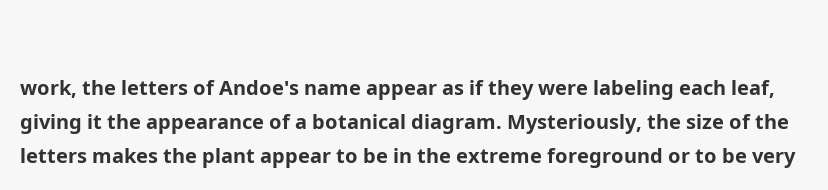work, the letters of Andoe's name appear as if they were labeling each leaf, giving it the appearance of a botanical diagram. Mysteriously, the size of the letters makes the plant appear to be in the extreme foreground or to be very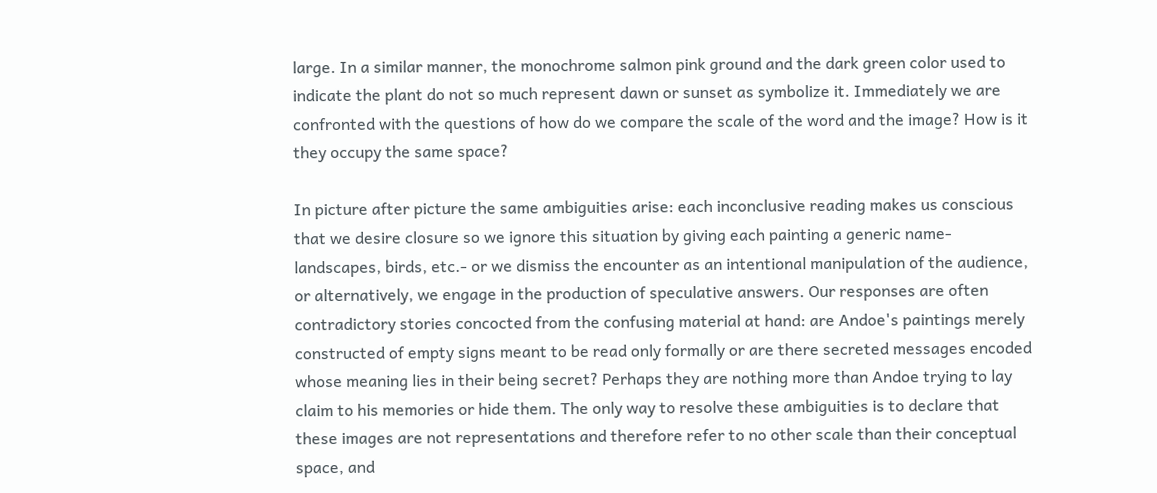large. In a similar manner, the monochrome salmon pink ground and the dark green color used to indicate the plant do not so much represent dawn or sunset as symbolize it. Immediately we are confronted with the questions of how do we compare the scale of the word and the image? How is it they occupy the same space?

In picture after picture the same ambiguities arise: each inconclusive reading makes us conscious that we desire closure so we ignore this situation by giving each painting a generic name- landscapes, birds, etc.- or we dismiss the encounter as an intentional manipulation of the audience, or alternatively, we engage in the production of speculative answers. Our responses are often contradictory stories concocted from the confusing material at hand: are Andoe's paintings merely constructed of empty signs meant to be read only formally or are there secreted messages encoded whose meaning lies in their being secret? Perhaps they are nothing more than Andoe trying to lay claim to his memories or hide them. The only way to resolve these ambiguities is to declare that these images are not representations and therefore refer to no other scale than their conceptual space, and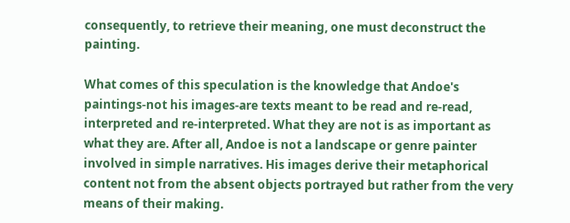consequently, to retrieve their meaning, one must deconstruct the painting.

What comes of this speculation is the knowledge that Andoe's paintings-not his images-are texts meant to be read and re-read, interpreted and re-interpreted. What they are not is as important as what they are. After all, Andoe is not a landscape or genre painter involved in simple narratives. His images derive their metaphorical content not from the absent objects portrayed but rather from the very means of their making.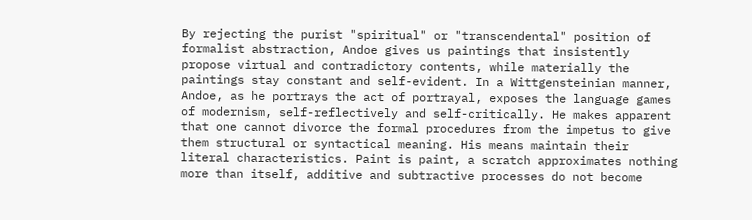By rejecting the purist "spiritual" or "transcendental" position of formalist abstraction, Andoe gives us paintings that insistently propose virtual and contradictory contents, while materially the paintings stay constant and self-evident. In a Wittgensteinian manner, Andoe, as he portrays the act of portrayal, exposes the language games of modernism, self-reflectively and self-critically. He makes apparent that one cannot divorce the formal procedures from the impetus to give them structural or syntactical meaning. His means maintain their literal characteristics. Paint is paint, a scratch approximates nothing more than itself, additive and subtractive processes do not become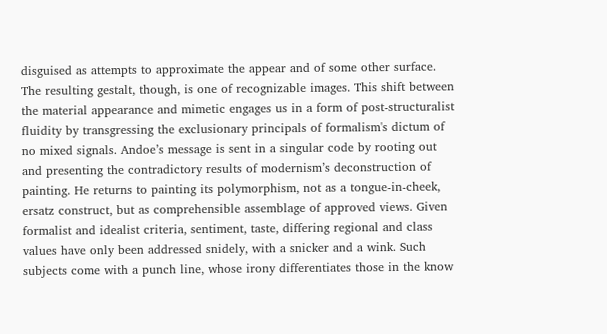disguised as attempts to approximate the appear and of some other surface. The resulting gestalt, though, is one of recognizable images. This shift between the material appearance and mimetic engages us in a form of post-structuralist fluidity by transgressing the exclusionary principals of formalism's dictum of no mixed signals. Andoe’s message is sent in a singular code by rooting out and presenting the contradictory results of modernism’s deconstruction of painting. He returns to painting its polymorphism, not as a tongue-in-cheek, ersatz construct, but as comprehensible assemblage of approved views. Given formalist and idealist criteria, sentiment, taste, differing regional and class values have only been addressed snidely, with a snicker and a wink. Such subjects come with a punch line, whose irony differentiates those in the know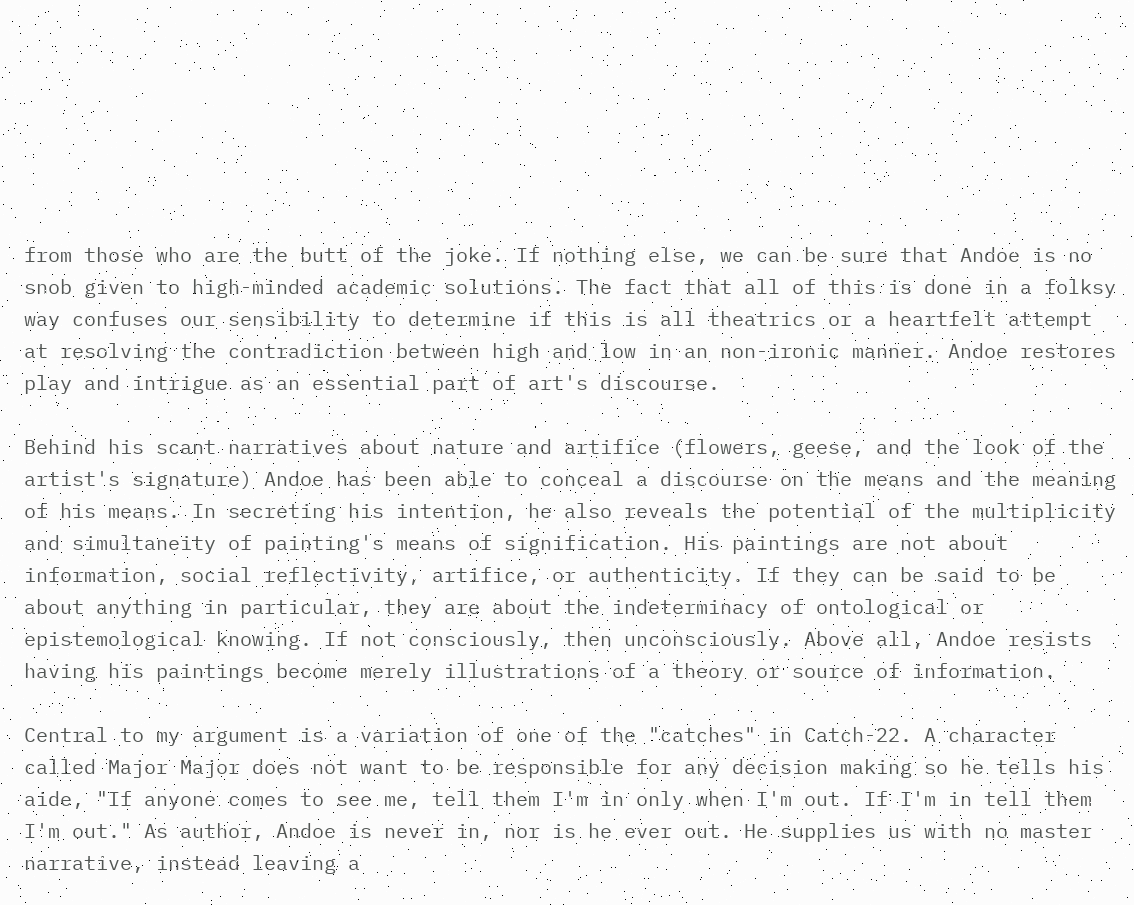from those who are the butt of the joke. If nothing else, we can be sure that Andoe is no snob given to high-minded academic solutions. The fact that all of this is done in a folksy way confuses our sensibility to determine if this is all theatrics or a heartfelt attempt at resolving the contradiction between high and low in an non-ironic manner. Andoe restores play and intrigue as an essential part of art's discourse.

Behind his scant narratives about nature and artifice (flowers, geese, and the look of the artist's signature) Andoe has been able to conceal a discourse on the means and the meaning of his means. In secreting his intention, he also reveals the potential of the multiplicity and simultaneity of painting's means of signification. His paintings are not about information, social reflectivity, artifice, or authenticity. If they can be said to be about anything in particular, they are about the indeterminacy of ontological or epistemological knowing. If not consciously, then unconsciously. Above all, Andoe resists having his paintings become merely illustrations of a theory or source of information.

Central to my argument is a variation of one of the "catches" in Catch-22. A character called Major Major does not want to be responsible for any decision making so he tells his aide, "If anyone comes to see me, tell them I'm in only when I'm out. If I'm in tell them I'm out." As author, Andoe is never in, nor is he ever out. He supplies us with no master narrative, instead leaving a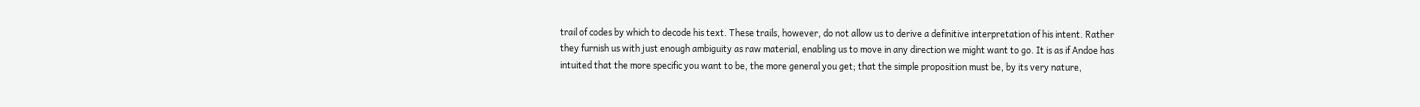trail of codes by which to decode his text. These trails, however, do not allow us to derive a definitive interpretation of his intent. Rather they furnish us with just enough ambiguity as raw material, enabling us to move in any direction we might want to go. It is as if Andoe has intuited that the more specific you want to be, the more general you get; that the simple proposition must be, by its very nature,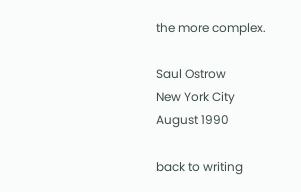the more complex.

Saul Ostrow
New York City
August 1990

back to writing